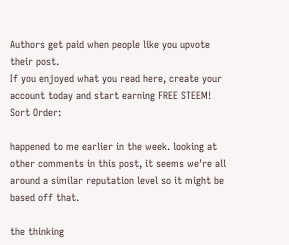Authors get paid when people like you upvote their post.
If you enjoyed what you read here, create your account today and start earning FREE STEEM!
Sort Order:

happened to me earlier in the week. looking at other comments in this post, it seems we're all around a similar reputation level so it might be based off that.

the thinking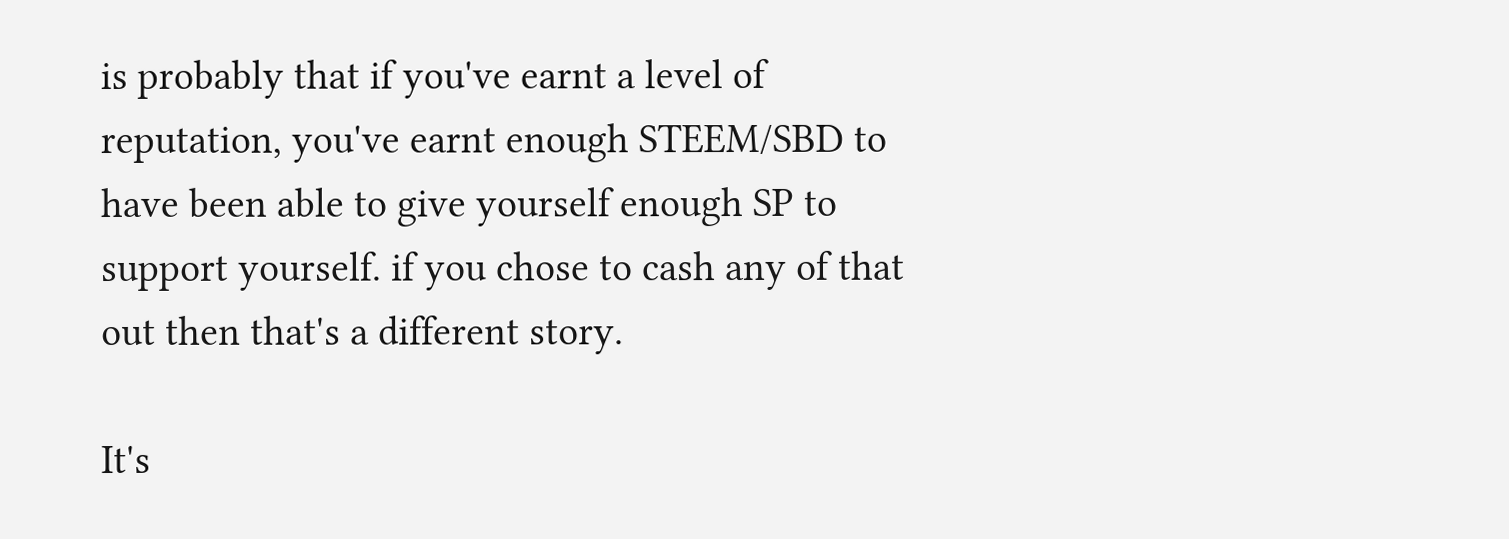is probably that if you've earnt a level of reputation, you've earnt enough STEEM/SBD to have been able to give yourself enough SP to support yourself. if you chose to cash any of that out then that's a different story.

It's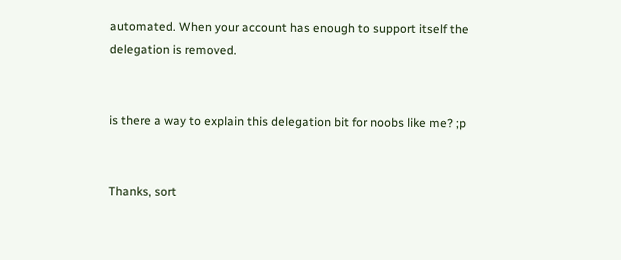automated. When your account has enough to support itself the delegation is removed.


is there a way to explain this delegation bit for noobs like me? ;p


Thanks, sort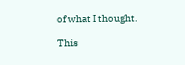of what I thought.

This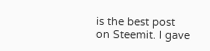is the best post on Steemit. I gave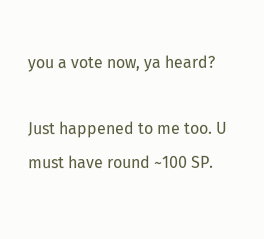you a vote now, ya heard?

Just happened to me too. U must have round ~100 SP.